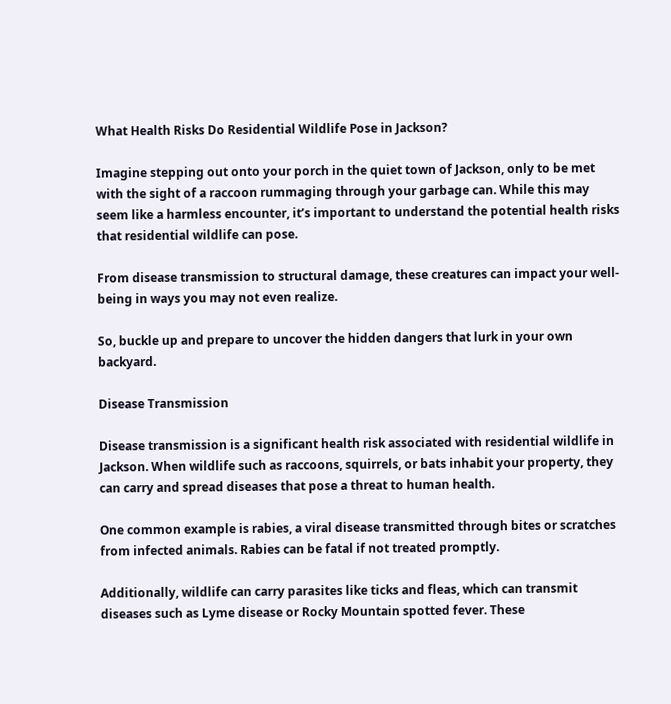What Health Risks Do Residential Wildlife Pose in Jackson?

Imagine stepping out onto your porch in the quiet town of Jackson, only to be met with the sight of a raccoon rummaging through your garbage can. While this may seem like a harmless encounter, it’s important to understand the potential health risks that residential wildlife can pose.

From disease transmission to structural damage, these creatures can impact your well-being in ways you may not even realize.

So, buckle up and prepare to uncover the hidden dangers that lurk in your own backyard.

Disease Transmission

Disease transmission is a significant health risk associated with residential wildlife in Jackson. When wildlife such as raccoons, squirrels, or bats inhabit your property, they can carry and spread diseases that pose a threat to human health.

One common example is rabies, a viral disease transmitted through bites or scratches from infected animals. Rabies can be fatal if not treated promptly.

Additionally, wildlife can carry parasites like ticks and fleas, which can transmit diseases such as Lyme disease or Rocky Mountain spotted fever. These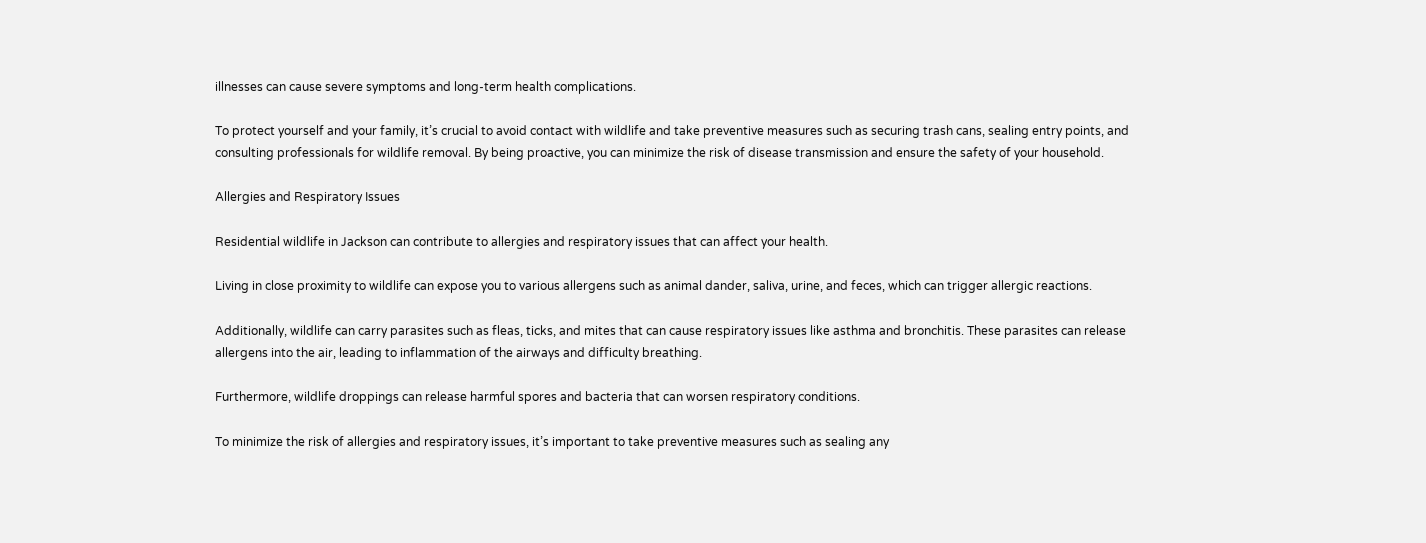illnesses can cause severe symptoms and long-term health complications.

To protect yourself and your family, it’s crucial to avoid contact with wildlife and take preventive measures such as securing trash cans, sealing entry points, and consulting professionals for wildlife removal. By being proactive, you can minimize the risk of disease transmission and ensure the safety of your household.

Allergies and Respiratory Issues

Residential wildlife in Jackson can contribute to allergies and respiratory issues that can affect your health.

Living in close proximity to wildlife can expose you to various allergens such as animal dander, saliva, urine, and feces, which can trigger allergic reactions.

Additionally, wildlife can carry parasites such as fleas, ticks, and mites that can cause respiratory issues like asthma and bronchitis. These parasites can release allergens into the air, leading to inflammation of the airways and difficulty breathing.

Furthermore, wildlife droppings can release harmful spores and bacteria that can worsen respiratory conditions.

To minimize the risk of allergies and respiratory issues, it’s important to take preventive measures such as sealing any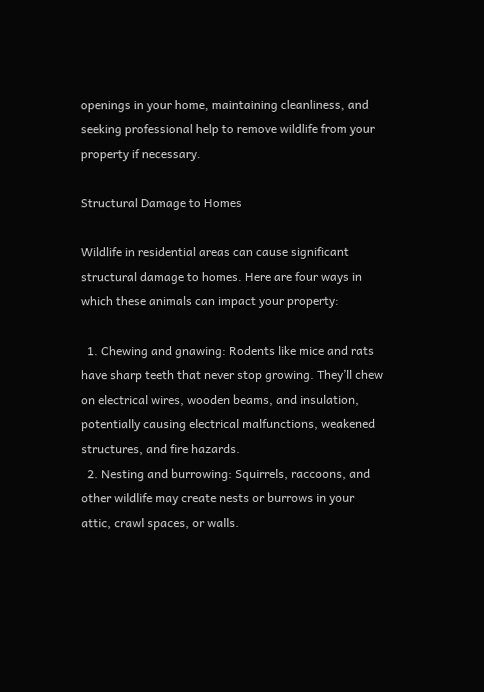openings in your home, maintaining cleanliness, and seeking professional help to remove wildlife from your property if necessary.

Structural Damage to Homes

Wildlife in residential areas can cause significant structural damage to homes. Here are four ways in which these animals can impact your property:

  1. Chewing and gnawing: Rodents like mice and rats have sharp teeth that never stop growing. They’ll chew on electrical wires, wooden beams, and insulation, potentially causing electrical malfunctions, weakened structures, and fire hazards.
  2. Nesting and burrowing: Squirrels, raccoons, and other wildlife may create nests or burrows in your attic, crawl spaces, or walls.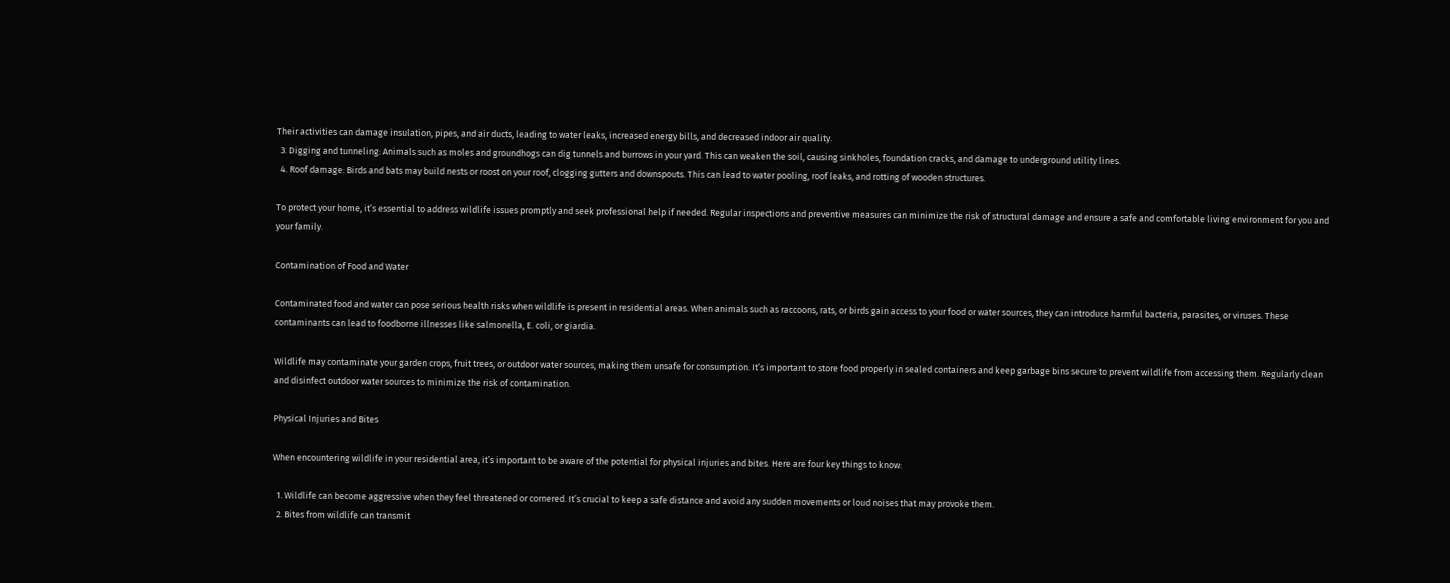Their activities can damage insulation, pipes, and air ducts, leading to water leaks, increased energy bills, and decreased indoor air quality.
  3. Digging and tunneling: Animals such as moles and groundhogs can dig tunnels and burrows in your yard. This can weaken the soil, causing sinkholes, foundation cracks, and damage to underground utility lines.
  4. Roof damage: Birds and bats may build nests or roost on your roof, clogging gutters and downspouts. This can lead to water pooling, roof leaks, and rotting of wooden structures.

To protect your home, it’s essential to address wildlife issues promptly and seek professional help if needed. Regular inspections and preventive measures can minimize the risk of structural damage and ensure a safe and comfortable living environment for you and your family.

Contamination of Food and Water

Contaminated food and water can pose serious health risks when wildlife is present in residential areas. When animals such as raccoons, rats, or birds gain access to your food or water sources, they can introduce harmful bacteria, parasites, or viruses. These contaminants can lead to foodborne illnesses like salmonella, E. coli, or giardia.

Wildlife may contaminate your garden crops, fruit trees, or outdoor water sources, making them unsafe for consumption. It’s important to store food properly in sealed containers and keep garbage bins secure to prevent wildlife from accessing them. Regularly clean and disinfect outdoor water sources to minimize the risk of contamination.

Physical Injuries and Bites

When encountering wildlife in your residential area, it’s important to be aware of the potential for physical injuries and bites. Here are four key things to know:

  1. Wildlife can become aggressive when they feel threatened or cornered. It’s crucial to keep a safe distance and avoid any sudden movements or loud noises that may provoke them.
  2. Bites from wildlife can transmit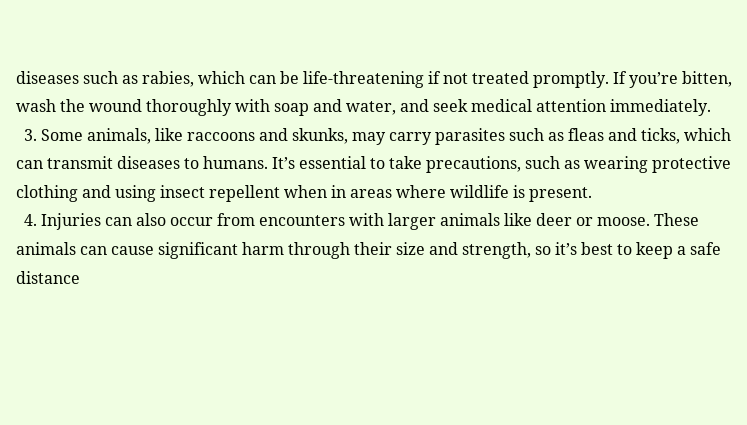diseases such as rabies, which can be life-threatening if not treated promptly. If you’re bitten, wash the wound thoroughly with soap and water, and seek medical attention immediately.
  3. Some animals, like raccoons and skunks, may carry parasites such as fleas and ticks, which can transmit diseases to humans. It’s essential to take precautions, such as wearing protective clothing and using insect repellent when in areas where wildlife is present.
  4. Injuries can also occur from encounters with larger animals like deer or moose. These animals can cause significant harm through their size and strength, so it’s best to keep a safe distance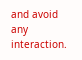and avoid any interaction.